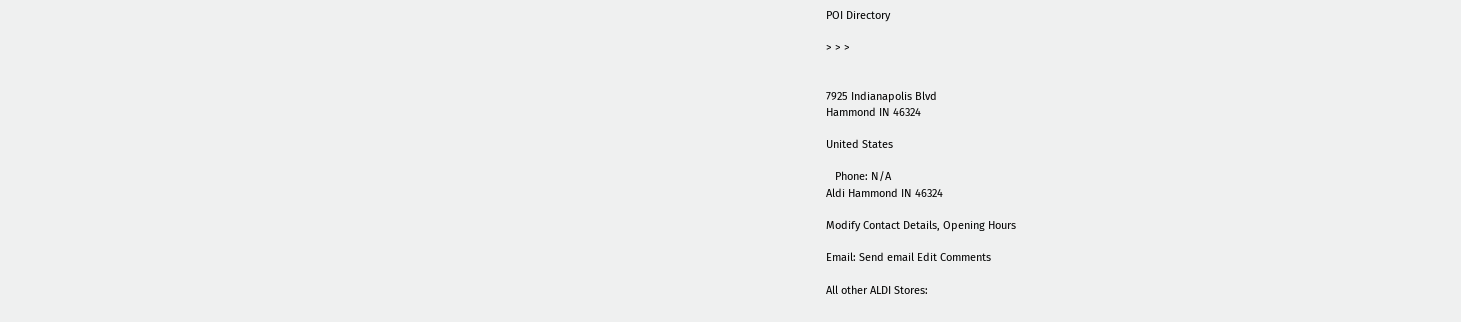POI Directory

> > >


7925 Indianapolis Blvd
Hammond IN 46324

United States

   Phone: N/A
Aldi Hammond IN 46324

Modify Contact Details, Opening Hours

Email: Send email Edit Comments

All other ALDI Stores: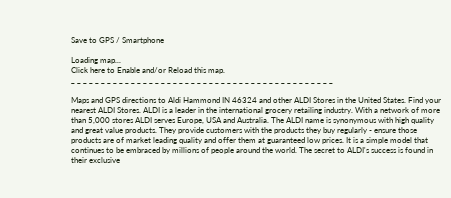Save to GPS / Smartphone

Loading map...
Click here to Enable and/or Reload this map.
_ _ _ _ _ _ _ _ _ _ _ _ _ _ _ _ _ _ _ _ _ _ _ _ _ _ _ _ _ _ _ _ _ _ _ _ _ _ _ _ _ _ _ _

Maps and GPS directions to Aldi Hammond IN 46324 and other ALDI Stores in the United States. Find your nearest ALDI Stores. ALDI is a leader in the international grocery retailing industry. With a network of more than 5,000 stores ALDI serves Europe, USA and Australia. The ALDI name is synonymous with high quality and great value products. They provide customers with the products they buy regularly - ensure those products are of market leading quality and offer them at guaranteed low prices. It is a simple model that continues to be embraced by millions of people around the world. The secret to ALDI's success is found in their exclusive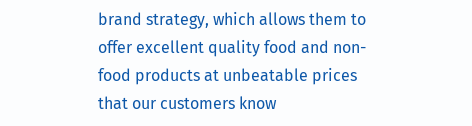brand strategy, which allows them to offer excellent quality food and non-food products at unbeatable prices that our customers know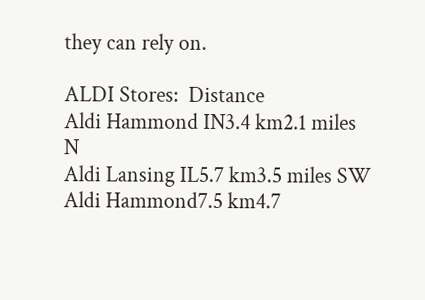they can rely on.

ALDI Stores:  Distance
Aldi Hammond IN3.4 km2.1 miles N
Aldi Lansing IL5.7 km3.5 miles SW
Aldi Hammond7.5 km4.7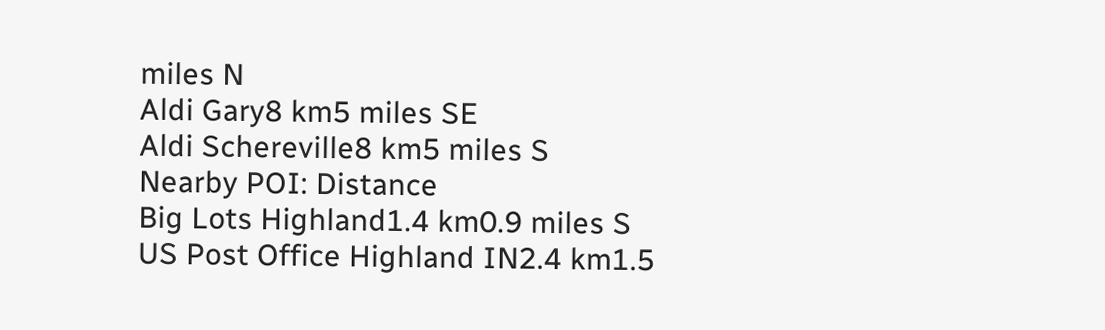miles N
Aldi Gary8 km5 miles SE
Aldi Schereville8 km5 miles S
Nearby POI: Distance
Big Lots Highland1.4 km0.9 miles S
US Post Office Highland IN2.4 km1.5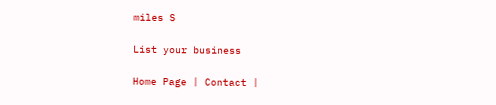miles S

List your business

Home Page | Contact |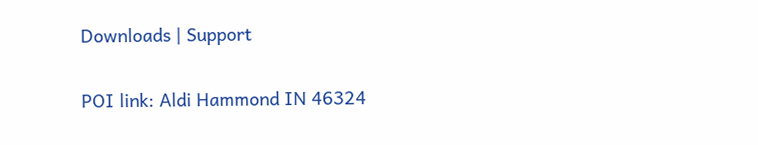Downloads | Support

POI link: Aldi Hammond IN 46324